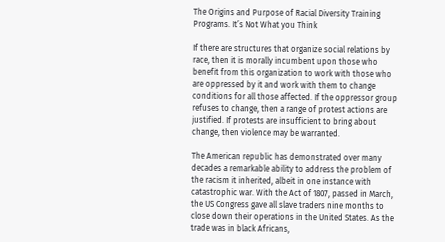The Origins and Purpose of Racial Diversity Training Programs. It’s Not What you Think

If there are structures that organize social relations by race, then it is morally incumbent upon those who benefit from this organization to work with those who are oppressed by it and work with them to change conditions for all those affected. If the oppressor group refuses to change, then a range of protest actions are justified. If protests are insufficient to bring about change, then violence may be warranted.

The American republic has demonstrated over many decades a remarkable ability to address the problem of the racism it inherited, albeit in one instance with catastrophic war. With the Act of 1807, passed in March, the US Congress gave all slave traders nine months to close down their operations in the United States. As the trade was in black Africans,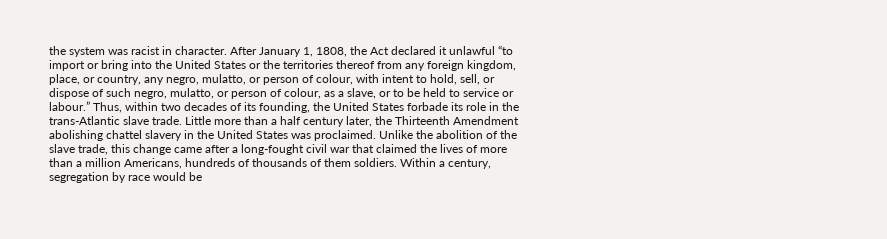the system was racist in character. After January 1, 1808, the Act declared it unlawful “to import or bring into the United States or the territories thereof from any foreign kingdom, place, or country, any negro, mulatto, or person of colour, with intent to hold, sell, or dispose of such negro, mulatto, or person of colour, as a slave, or to be held to service or labour.” Thus, within two decades of its founding, the United States forbade its role in the trans-Atlantic slave trade. Little more than a half century later, the Thirteenth Amendment abolishing chattel slavery in the United States was proclaimed. Unlike the abolition of the slave trade, this change came after a long-fought civil war that claimed the lives of more than a million Americans, hundreds of thousands of them soldiers. Within a century, segregation by race would be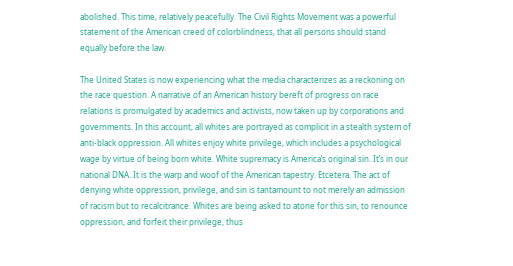abolished. This time, relatively peacefully. The Civil Rights Movement was a powerful statement of the American creed of colorblindness, that all persons should stand equally before the law.

The United States is now experiencing what the media characterizes as a reckoning on the race question. A narrative of an American history bereft of progress on race relations is promulgated by academics and activists, now taken up by corporations and governments. In this account, all whites are portrayed as complicit in a stealth system of anti-black oppression. All whites enjoy white privilege, which includes a psychological wage by virtue of being born white. White supremacy is America’s original sin. It’s in our national DNA. It is the warp and woof of the American tapestry. Etcetera. The act of denying white oppression, privilege, and sin is tantamount to not merely an admission of racism but to recalcitrance. Whites are being asked to atone for this sin, to renounce oppression, and forfeit their privilege, thus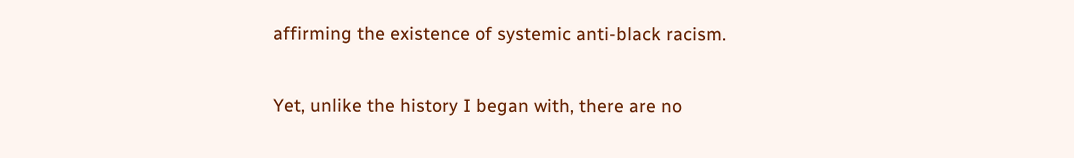affirming the existence of systemic anti-black racism.

Yet, unlike the history I began with, there are no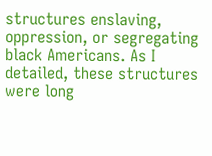structures enslaving, oppression, or segregating black Americans. As I detailed, these structures were long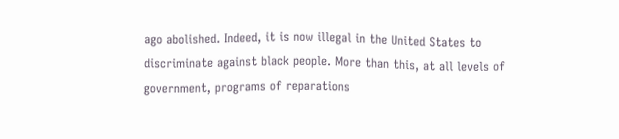ago abolished. Indeed, it is now illegal in the United States to discriminate against black people. More than this, at all levels of government, programs of reparations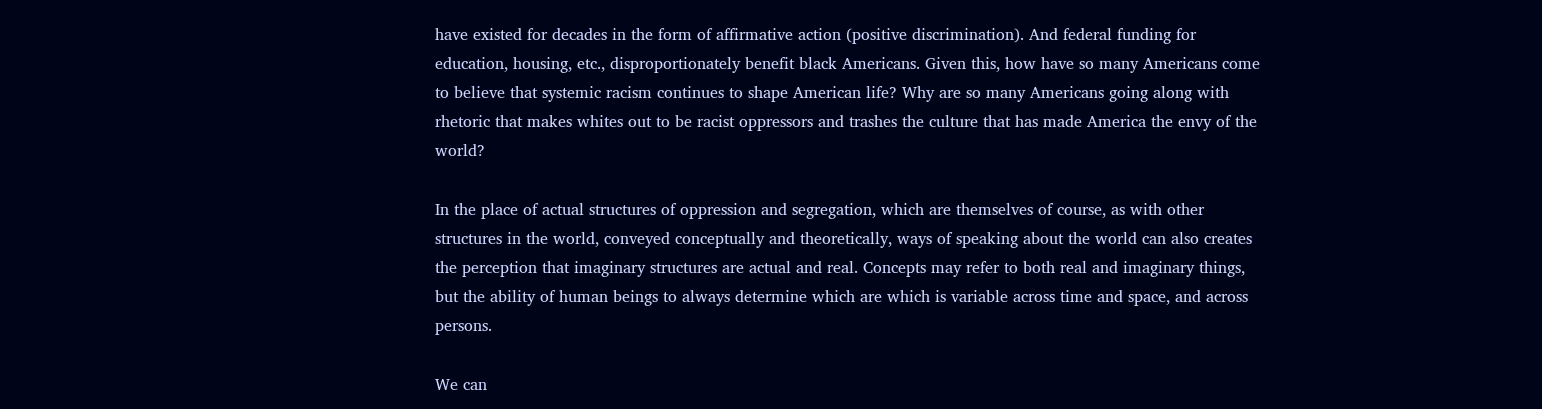have existed for decades in the form of affirmative action (positive discrimination). And federal funding for education, housing, etc., disproportionately benefit black Americans. Given this, how have so many Americans come to believe that systemic racism continues to shape American life? Why are so many Americans going along with rhetoric that makes whites out to be racist oppressors and trashes the culture that has made America the envy of the world?

In the place of actual structures of oppression and segregation, which are themselves of course, as with other structures in the world, conveyed conceptually and theoretically, ways of speaking about the world can also creates the perception that imaginary structures are actual and real. Concepts may refer to both real and imaginary things, but the ability of human beings to always determine which are which is variable across time and space, and across persons.

We can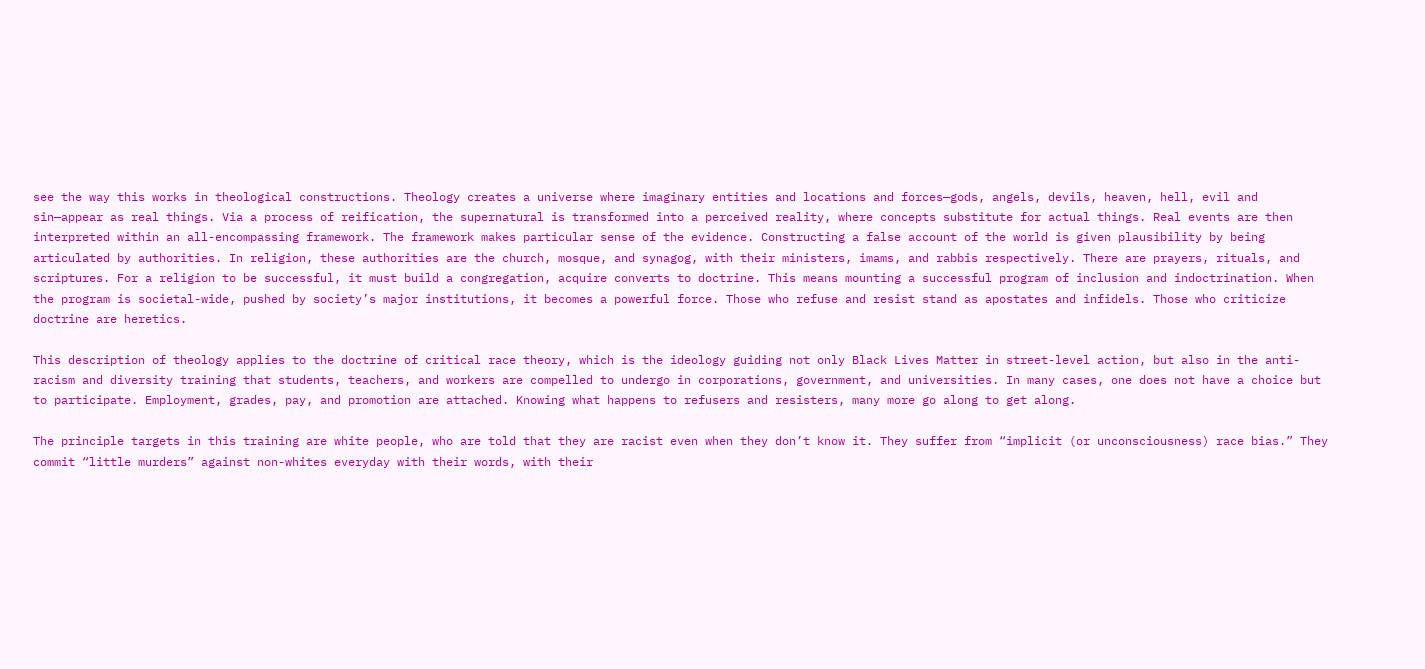see the way this works in theological constructions. Theology creates a universe where imaginary entities and locations and forces—gods, angels, devils, heaven, hell, evil and sin—appear as real things. Via a process of reification, the supernatural is transformed into a perceived reality, where concepts substitute for actual things. Real events are then interpreted within an all-encompassing framework. The framework makes particular sense of the evidence. Constructing a false account of the world is given plausibility by being articulated by authorities. In religion, these authorities are the church, mosque, and synagog, with their ministers, imams, and rabbis respectively. There are prayers, rituals, and scriptures. For a religion to be successful, it must build a congregation, acquire converts to doctrine. This means mounting a successful program of inclusion and indoctrination. When the program is societal-wide, pushed by society’s major institutions, it becomes a powerful force. Those who refuse and resist stand as apostates and infidels. Those who criticize doctrine are heretics.

This description of theology applies to the doctrine of critical race theory, which is the ideology guiding not only Black Lives Matter in street-level action, but also in the anti-racism and diversity training that students, teachers, and workers are compelled to undergo in corporations, government, and universities. In many cases, one does not have a choice but to participate. Employment, grades, pay, and promotion are attached. Knowing what happens to refusers and resisters, many more go along to get along.

The principle targets in this training are white people, who are told that they are racist even when they don’t know it. They suffer from “implicit (or unconsciousness) race bias.” They commit “little murders” against non-whites everyday with their words, with their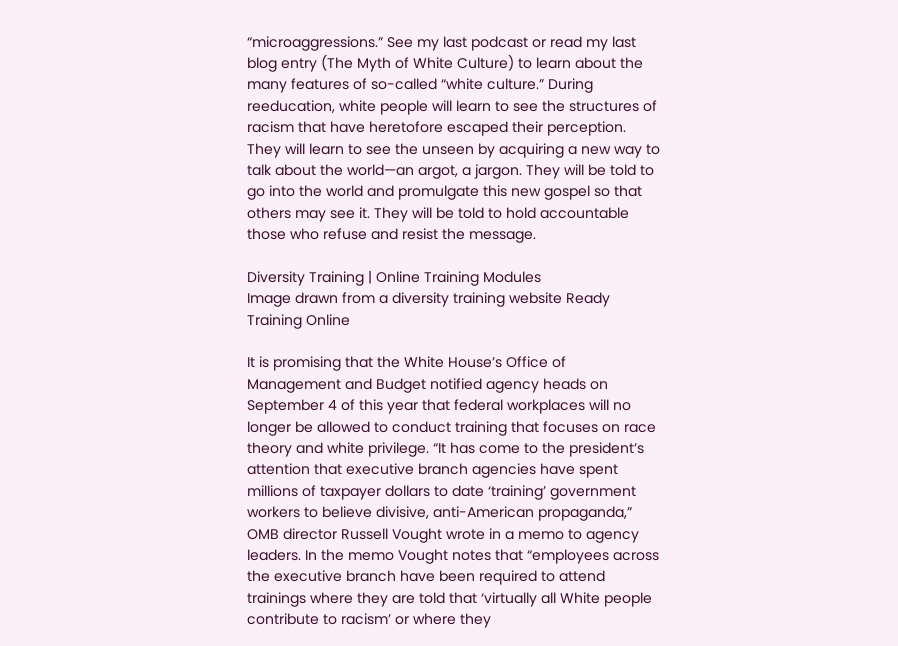“microaggressions.” See my last podcast or read my last blog entry (The Myth of White Culture) to learn about the many features of so-called “white culture.” During reeducation, white people will learn to see the structures of racism that have heretofore escaped their perception. They will learn to see the unseen by acquiring a new way to talk about the world—an argot, a jargon. They will be told to go into the world and promulgate this new gospel so that others may see it. They will be told to hold accountable those who refuse and resist the message.

Diversity Training | Online Training Modules
Image drawn from a diversity training website Ready Training Online

It is promising that the White House’s Office of Management and Budget notified agency heads on September 4 of this year that federal workplaces will no longer be allowed to conduct training that focuses on race theory and white privilege. “It has come to the president’s attention that executive branch agencies have spent millions of taxpayer dollars to date ‘training’ government workers to believe divisive, anti-American propaganda,” OMB director Russell Vought wrote in a memo to agency leaders. In the memo Vought notes that “employees across the executive branch have been required to attend trainings where they are told that ‘virtually all White people contribute to racism’ or where they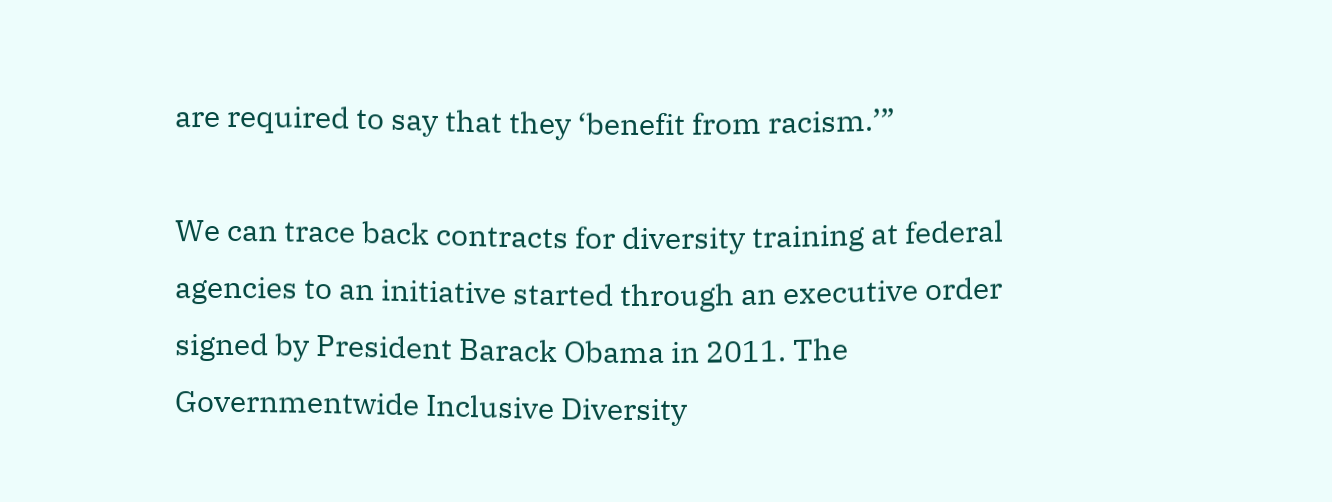are required to say that they ‘benefit from racism.’”

We can trace back contracts for diversity training at federal agencies to an initiative started through an executive order signed by President Barack Obama in 2011. The Governmentwide Inclusive Diversity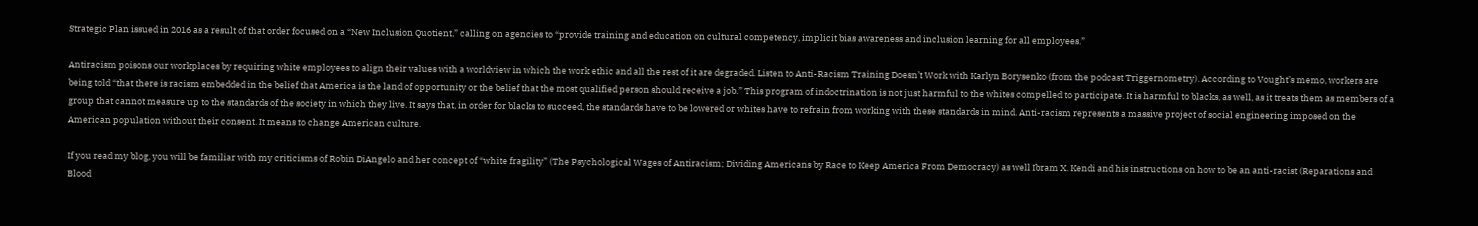Strategic Plan issued in 2016 as a result of that order focused on a “New Inclusion Quotient,” calling on agencies to “provide training and education on cultural competency, implicit bias awareness and inclusion learning for all employees.”

Antiracism poisons our workplaces by requiring white employees to align their values with a worldview in which the work ethic and all the rest of it are degraded. Listen to Anti-Racism Training Doesn’t Work with Karlyn Borysenko (from the podcast Triggernometry). According to Vought’s memo, workers are being told “that there is racism embedded in the belief that America is the land of opportunity or the belief that the most qualified person should receive a job.” This program of indoctrination is not just harmful to the whites compelled to participate. It is harmful to blacks, as well, as it treats them as members of a group that cannot measure up to the standards of the society in which they live. It says that, in order for blacks to succeed, the standards have to be lowered or whites have to refrain from working with these standards in mind. Anti-racism represents a massive project of social engineering imposed on the American population without their consent. It means to change American culture.

If you read my blog, you will be familiar with my criticisms of Robin DiAngelo and her concept of “white fragility” (The Psychological Wages of Antiracism; Dividing Americans by Race to Keep America From Democracy) as well Ibram X. Kendi and his instructions on how to be an anti-racist (Reparations and Blood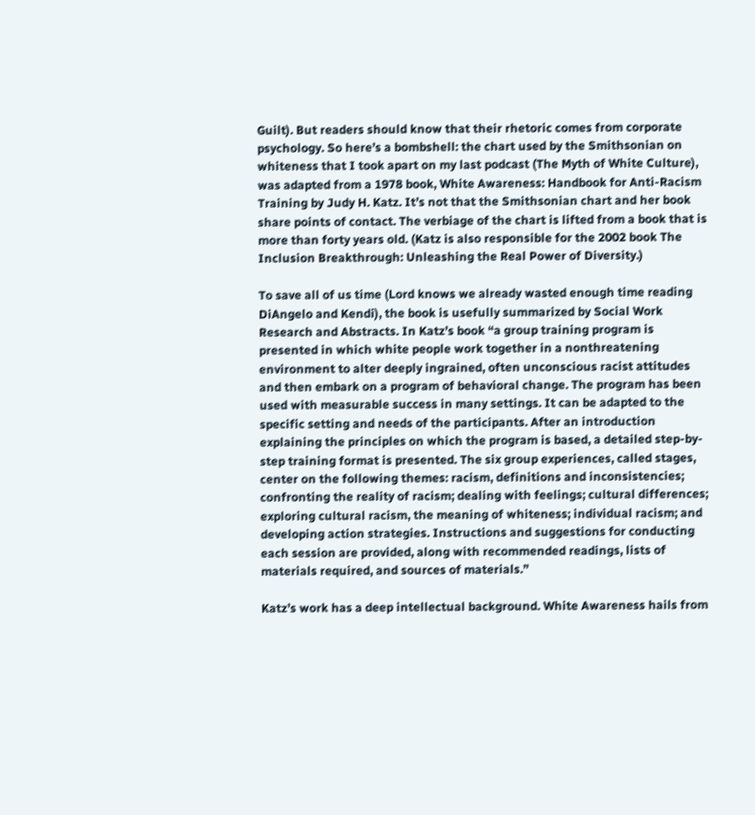Guilt). But readers should know that their rhetoric comes from corporate psychology. So here’s a bombshell: the chart used by the Smithsonian on whiteness that I took apart on my last podcast (The Myth of White Culture), was adapted from a 1978 book, White Awareness: Handbook for Anti-Racism Training by Judy H. Katz. It’s not that the Smithsonian chart and her book share points of contact. The verbiage of the chart is lifted from a book that is more than forty years old. (Katz is also responsible for the 2002 book The Inclusion Breakthrough: Unleashing the Real Power of Diversity.)

To save all of us time (Lord knows we already wasted enough time reading DiAngelo and Kendi), the book is usefully summarized by Social Work Research and Abstracts. In Katz’s book “a group training program is presented in which white people work together in a nonthreatening environment to alter deeply ingrained, often unconscious racist attitudes and then embark on a program of behavioral change. The program has been used with measurable success in many settings. It can be adapted to the specific setting and needs of the participants. After an introduction explaining the principles on which the program is based, a detailed step-by-step training format is presented. The six group experiences, called stages, center on the following themes: racism, definitions and inconsistencies; confronting the reality of racism; dealing with feelings; cultural differences; exploring cultural racism, the meaning of whiteness; individual racism; and developing action strategies. Instructions and suggestions for conducting each session are provided, along with recommended readings, lists of materials required, and sources of materials.”

Katz’s work has a deep intellectual background. White Awareness hails from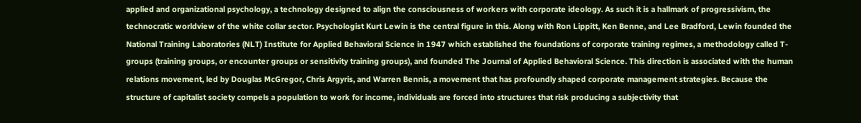applied and organizational psychology, a technology designed to align the consciousness of workers with corporate ideology. As such it is a hallmark of progressivism, the technocratic worldview of the white collar sector. Psychologist Kurt Lewin is the central figure in this. Along with Ron Lippitt, Ken Benne, and Lee Bradford, Lewin founded the National Training Laboratories (NLT) Institute for Applied Behavioral Science in 1947 which established the foundations of corporate training regimes, a methodology called T-groups (training groups, or encounter groups or sensitivity training groups), and founded The Journal of Applied Behavioral Science. This direction is associated with the human relations movement, led by Douglas McGregor, Chris Argyris, and Warren Bennis, a movement that has profoundly shaped corporate management strategies. Because the structure of capitalist society compels a population to work for income, individuals are forced into structures that risk producing a subjectivity that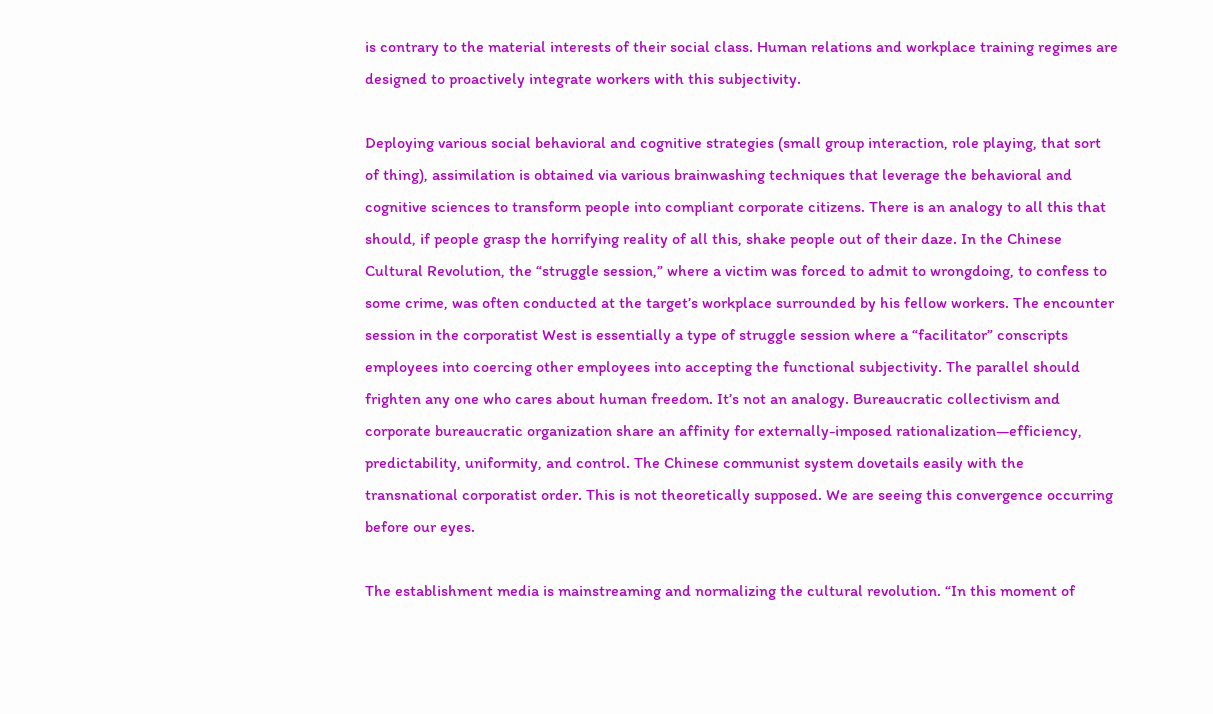is contrary to the material interests of their social class. Human relations and workplace training regimes are designed to proactively integrate workers with this subjectivity.

Deploying various social behavioral and cognitive strategies (small group interaction, role playing, that sort of thing), assimilation is obtained via various brainwashing techniques that leverage the behavioral and cognitive sciences to transform people into compliant corporate citizens. There is an analogy to all this that should, if people grasp the horrifying reality of all this, shake people out of their daze. In the Chinese Cultural Revolution, the “struggle session,” where a victim was forced to admit to wrongdoing, to confess to some crime, was often conducted at the target’s workplace surrounded by his fellow workers. The encounter session in the corporatist West is essentially a type of struggle session where a “facilitator” conscripts employees into coercing other employees into accepting the functional subjectivity. The parallel should frighten any one who cares about human freedom. It’s not an analogy. Bureaucratic collectivism and corporate bureaucratic organization share an affinity for externally-imposed rationalization—efficiency, predictability, uniformity, and control. The Chinese communist system dovetails easily with the transnational corporatist order. This is not theoretically supposed. We are seeing this convergence occurring before our eyes.

The establishment media is mainstreaming and normalizing the cultural revolution. “In this moment of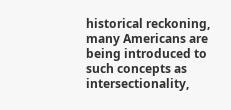historical reckoning, many Americans are being introduced to such concepts as intersectionality,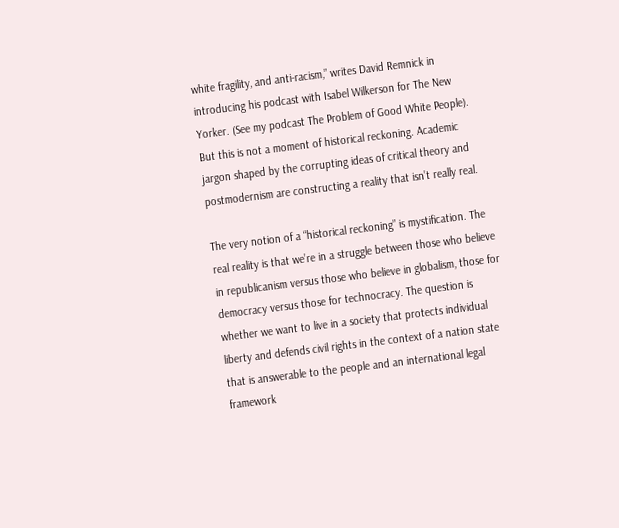white fragility, and anti-racism,” writes David Remnick in introducing his podcast with Isabel Wilkerson for The New Yorker. (See my podcast The Problem of Good White People). But this is not a moment of historical reckoning. Academic jargon shaped by the corrupting ideas of critical theory and postmodernism are constructing a reality that isn’t really real.

The very notion of a “historical reckoning” is mystification. The real reality is that we’re in a struggle between those who believe in republicanism versus those who believe in globalism, those for democracy versus those for technocracy. The question is whether we want to live in a society that protects individual liberty and defends civil rights in the context of a nation state that is answerable to the people and an international legal framework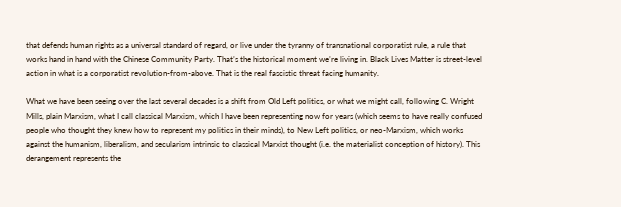that defends human rights as a universal standard of regard, or live under the tyranny of transnational corporatist rule, a rule that works hand in hand with the Chinese Community Party. That’s the historical moment we’re living in. Black Lives Matter is street-level action in what is a corporatist revolution-from-above. That is the real fascistic threat facing humanity.

What we have been seeing over the last several decades is a shift from Old Left politics, or what we might call, following C. Wright Mills, plain Marxism, what I call classical Marxism, which I have been representing now for years (which seems to have really confused people who thought they knew how to represent my politics in their minds), to New Left politics, or neo-Marxism, which works against the humanism, liberalism, and secularism intrinsic to classical Marxist thought (i.e. the materialist conception of history). This derangement represents the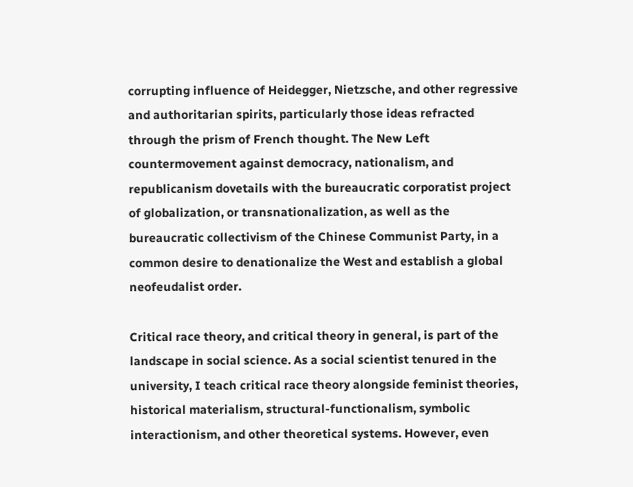corrupting influence of Heidegger, Nietzsche, and other regressive and authoritarian spirits, particularly those ideas refracted through the prism of French thought. The New Left countermovement against democracy, nationalism, and republicanism dovetails with the bureaucratic corporatist project of globalization, or transnationalization, as well as the bureaucratic collectivism of the Chinese Communist Party, in a common desire to denationalize the West and establish a global neofeudalist order.

Critical race theory, and critical theory in general, is part of the landscape in social science. As a social scientist tenured in the university, I teach critical race theory alongside feminist theories, historical materialism, structural-functionalism, symbolic interactionism, and other theoretical systems. However, even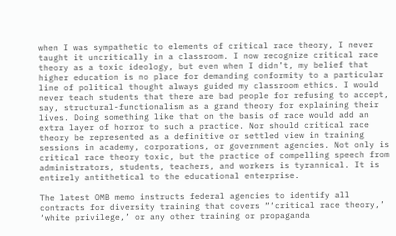when I was sympathetic to elements of critical race theory, I never taught it uncritically in a classroom. I now recognize critical race theory as a toxic ideology, but even when I didn’t, my belief that higher education is no place for demanding conformity to a particular line of political thought always guided my classroom ethics. I would never teach students that there are bad people for refusing to accept, say, structural-functionalism as a grand theory for explaining their lives. Doing something like that on the basis of race would add an extra layer of horror to such a practice. Nor should critical race theory be represented as a definitive or settled view in training sessions in academy, corporations, or government agencies. Not only is critical race theory toxic, but the practice of compelling speech from administrators, students, teachers, and workers is tyrannical. It is entirely antithetical to the educational enterprise.

The latest OMB memo instructs federal agencies to identify all contracts for diversity training that covers “‘critical race theory,’ ‘white privilege,’ or any other training or propaganda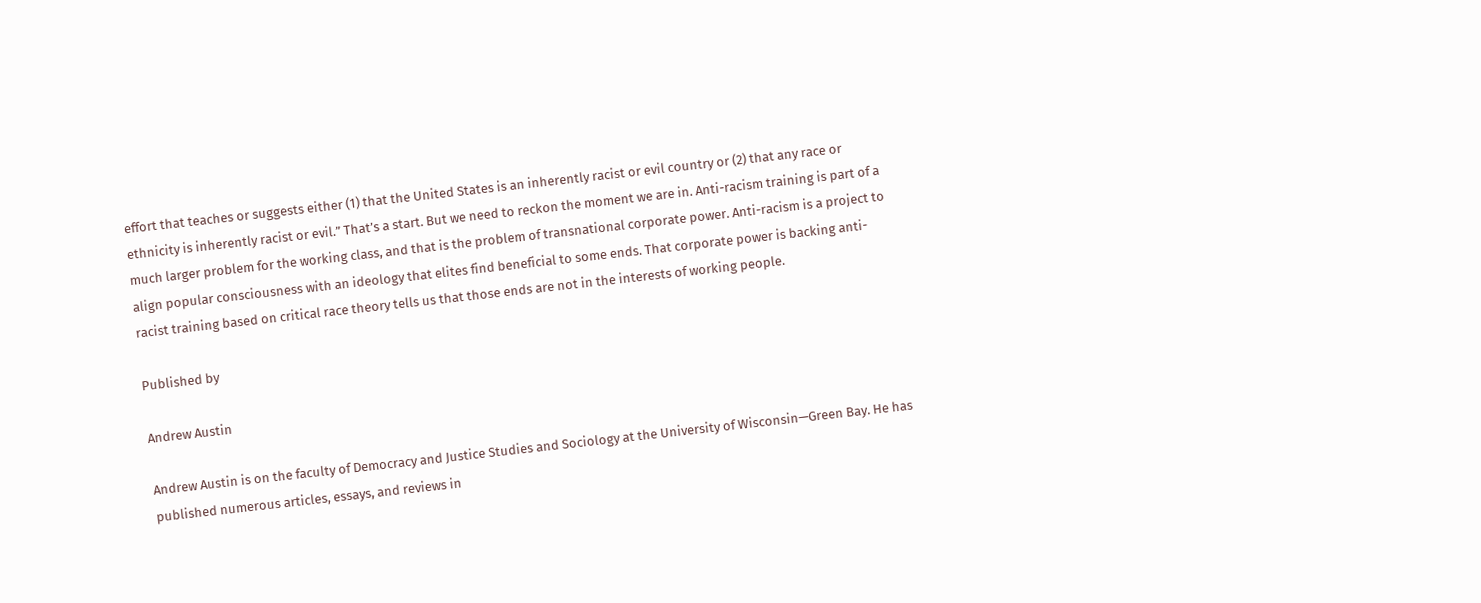effort that teaches or suggests either (1) that the United States is an inherently racist or evil country or (2) that any race or ethnicity is inherently racist or evil.” That’s a start. But we need to reckon the moment we are in. Anti-racism training is part of a much larger problem for the working class, and that is the problem of transnational corporate power. Anti-racism is a project to align popular consciousness with an ideology that elites find beneficial to some ends. That corporate power is backing anti-racist training based on critical race theory tells us that those ends are not in the interests of working people.

Published by

Andrew Austin

Andrew Austin is on the faculty of Democracy and Justice Studies and Sociology at the University of Wisconsin—Green Bay. He has published numerous articles, essays, and reviews in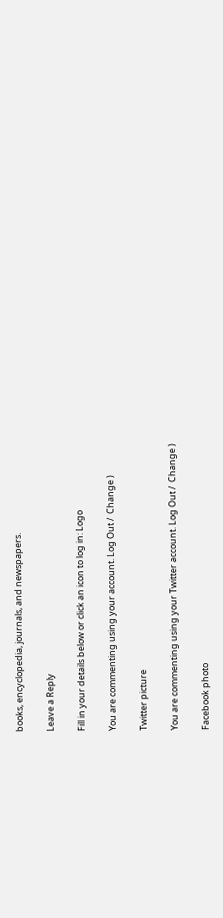books, encyclopedia, journals, and newspapers.

Leave a Reply

Fill in your details below or click an icon to log in: Logo

You are commenting using your account. Log Out /  Change )

Twitter picture

You are commenting using your Twitter account. Log Out /  Change )

Facebook photo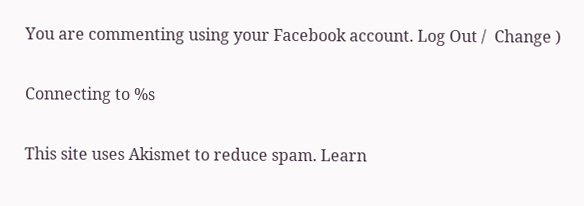You are commenting using your Facebook account. Log Out /  Change )

Connecting to %s

This site uses Akismet to reduce spam. Learn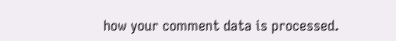how your comment data is processed.